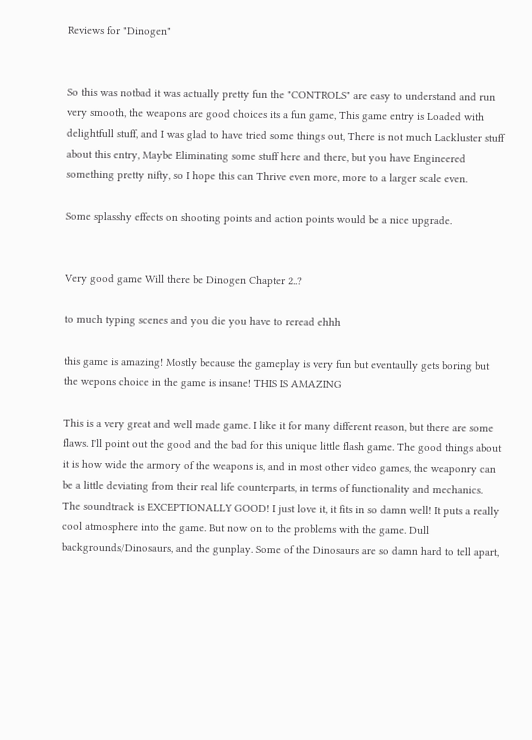Reviews for "Dinogen"


So this was notbad it was actually pretty fun the "CONTROLS" are easy to understand and run very smooth, the weapons are good choices its a fun game, This game entry is Loaded with delightfull stuff, and I was glad to have tried some things out, There is not much Lackluster stuff about this entry, Maybe Eliminating some stuff here and there, but you have Engineered something pretty nifty, so I hope this can Thrive even more, more to a larger scale even.

Some splasshy effects on shooting points and action points would be a nice upgrade.


Very good game Will there be Dinogen Chapter 2..?

to much typing scenes and you die you have to reread ehhh

this game is amazing! Mostly because the gameplay is very fun but eventaully gets boring but the wepons choice in the game is insane! THIS IS AMAZING

This is a very great and well made game. I like it for many different reason, but there are some flaws. I'll point out the good and the bad for this unique little flash game. The good things about it is how wide the armory of the weapons is, and in most other video games, the weaponry can be a little deviating from their real life counterparts, in terms of functionality and mechanics. The soundtrack is EXCEPTIONALLY GOOD! I just love it, it fits in so damn well! It puts a really cool atmosphere into the game. But now on to the problems with the game. Dull backgrounds/Dinosaurs, and the gunplay. Some of the Dinosaurs are so damn hard to tell apart,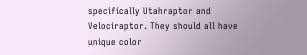specifically Utahraptor and Velociraptor. They should all have unique color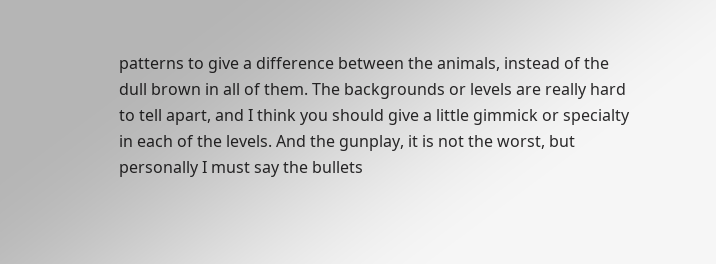patterns to give a difference between the animals, instead of the dull brown in all of them. The backgrounds or levels are really hard to tell apart, and I think you should give a little gimmick or specialty in each of the levels. And the gunplay, it is not the worst, but personally I must say the bullets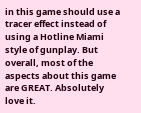in this game should use a tracer effect instead of using a Hotline Miami style of gunplay. But overall, most of the aspects about this game are GREAT. Absolutely love it.